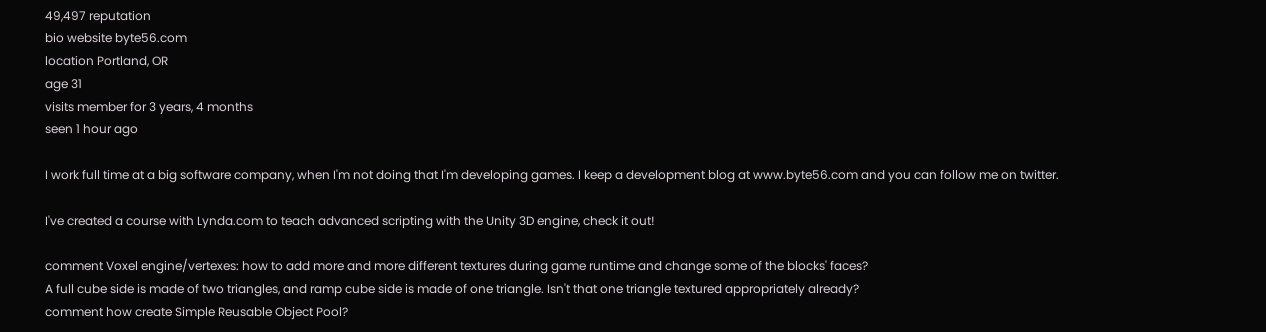49,497 reputation
bio website byte56.com
location Portland, OR
age 31
visits member for 3 years, 4 months
seen 1 hour ago

I work full time at a big software company, when I'm not doing that I'm developing games. I keep a development blog at www.byte56.com and you can follow me on twitter.

I've created a course with Lynda.com to teach advanced scripting with the Unity 3D engine, check it out!

comment Voxel engine/vertexes: how to add more and more different textures during game runtime and change some of the blocks' faces?
A full cube side is made of two triangles, and ramp cube side is made of one triangle. Isn't that one triangle textured appropriately already?
comment how create Simple Reusable Object Pool?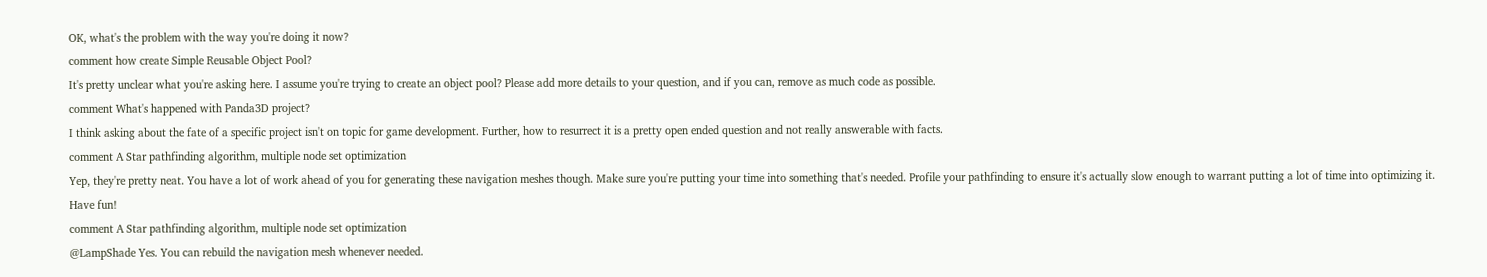OK, what's the problem with the way you're doing it now?
comment how create Simple Reusable Object Pool?
It's pretty unclear what you're asking here. I assume you're trying to create an object pool? Please add more details to your question, and if you can, remove as much code as possible.
comment What's happened with Panda3D project?
I think asking about the fate of a specific project isn't on topic for game development. Further, how to resurrect it is a pretty open ended question and not really answerable with facts.
comment A Star pathfinding algorithm, multiple node set optimization
Yep, they're pretty neat. You have a lot of work ahead of you for generating these navigation meshes though. Make sure you're putting your time into something that's needed. Profile your pathfinding to ensure it's actually slow enough to warrant putting a lot of time into optimizing it. Have fun!
comment A Star pathfinding algorithm, multiple node set optimization
@LampShade Yes. You can rebuild the navigation mesh whenever needed.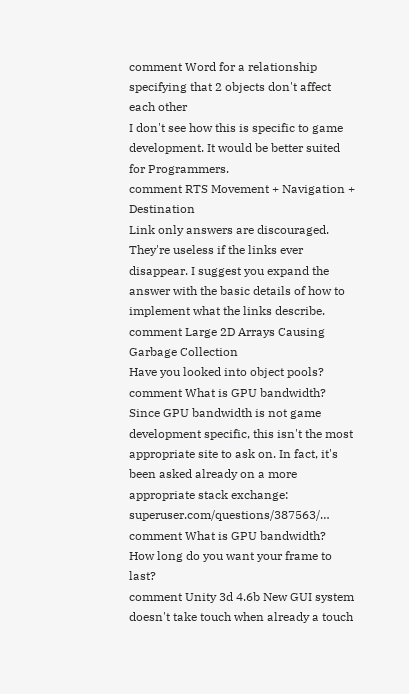comment Word for a relationship specifying that 2 objects don't affect each other
I don't see how this is specific to game development. It would be better suited for Programmers.
comment RTS Movement + Navigation + Destination
Link only answers are discouraged. They're useless if the links ever disappear. I suggest you expand the answer with the basic details of how to implement what the links describe.
comment Large 2D Arrays Causing Garbage Collection
Have you looked into object pools?
comment What is GPU bandwidth?
Since GPU bandwidth is not game development specific, this isn't the most appropriate site to ask on. In fact, it's been asked already on a more appropriate stack exchange: superuser.com/questions/387563/…
comment What is GPU bandwidth?
How long do you want your frame to last?
comment Unity 3d 4.6b New GUI system doesn't take touch when already a touch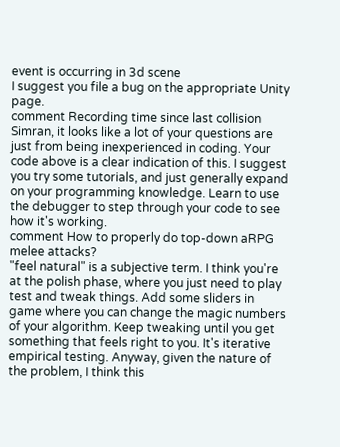event is occurring in 3d scene
I suggest you file a bug on the appropriate Unity page.
comment Recording time since last collision
Simran, it looks like a lot of your questions are just from being inexperienced in coding. Your code above is a clear indication of this. I suggest you try some tutorials, and just generally expand on your programming knowledge. Learn to use the debugger to step through your code to see how it's working.
comment How to properly do top-down aRPG melee attacks?
"feel natural" is a subjective term. I think you're at the polish phase, where you just need to play test and tweak things. Add some sliders in game where you can change the magic numbers of your algorithm. Keep tweaking until you get something that feels right to you. It's iterative empirical testing. Anyway, given the nature of the problem, I think this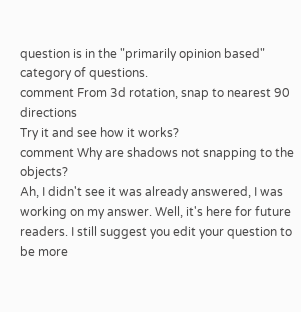question is in the "primarily opinion based" category of questions.
comment From 3d rotation, snap to nearest 90 directions
Try it and see how it works?
comment Why are shadows not snapping to the objects?
Ah, I didn't see it was already answered, I was working on my answer. Well, it's here for future readers. I still suggest you edit your question to be more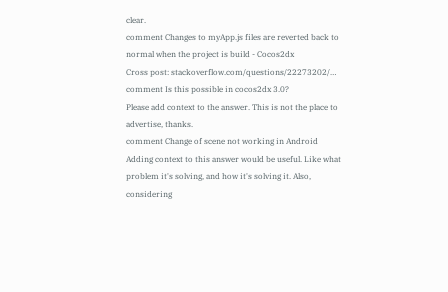clear.
comment Changes to myApp.js files are reverted back to normal when the project is build - Cocos2dx
Cross post: stackoverflow.com/questions/22273202/…
comment Is this possible in cocos2dx 3.0?
Please add context to the answer. This is not the place to advertise, thanks.
comment Change of scene not working in Android
Adding context to this answer would be useful. Like what problem it's solving, and how it's solving it. Also, considering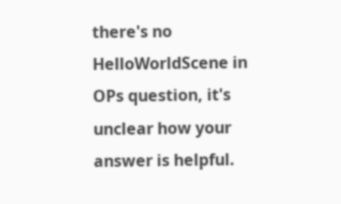there's no HelloWorldScene in OPs question, it's unclear how your answer is helpful.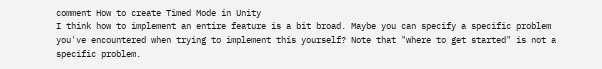comment How to create Timed Mode in Unity
I think how to implement an entire feature is a bit broad. Maybe you can specify a specific problem you've encountered when trying to implement this yourself? Note that "where to get started" is not a specific problem.